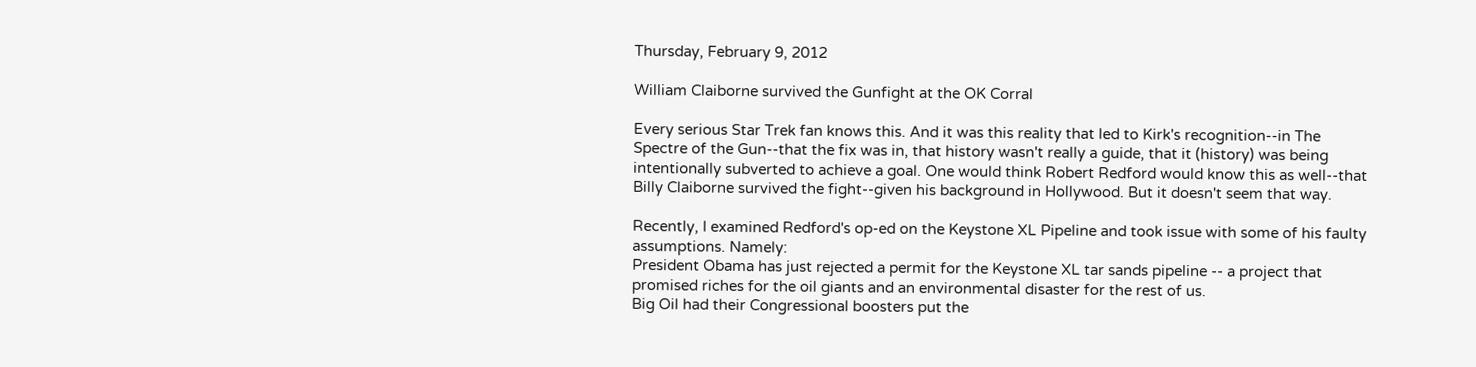Thursday, February 9, 2012

William Claiborne survived the Gunfight at the OK Corral

Every serious Star Trek fan knows this. And it was this reality that led to Kirk's recognition--in The Spectre of the Gun--that the fix was in, that history wasn't really a guide, that it (history) was being intentionally subverted to achieve a goal. One would think Robert Redford would know this as well--that Billy Claiborne survived the fight--given his background in Hollywood. But it doesn't seem that way.

Recently, I examined Redford's op-ed on the Keystone XL Pipeline and took issue with some of his faulty assumptions. Namely:
President Obama has just rejected a permit for the Keystone XL tar sands pipeline -- a project that promised riches for the oil giants and an environmental disaster for the rest of us.
Big Oil had their Congressional boosters put the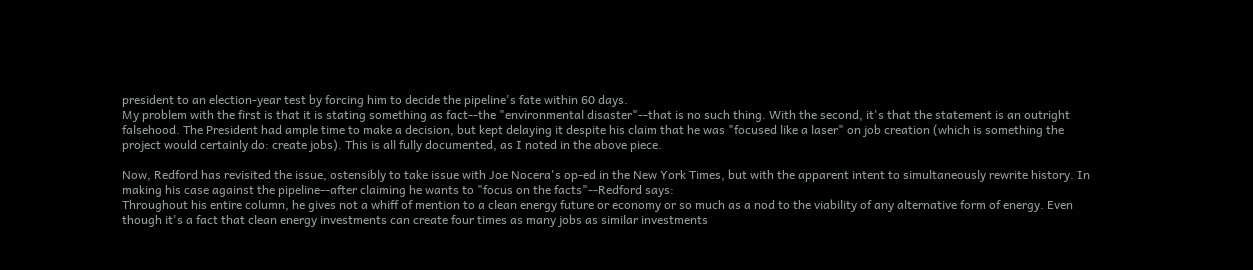president to an election-year test by forcing him to decide the pipeline's fate within 60 days.
My problem with the first is that it is stating something as fact--the "environmental disaster"--that is no such thing. With the second, it's that the statement is an outright falsehood. The President had ample time to make a decision, but kept delaying it despite his claim that he was "focused like a laser" on job creation (which is something the project would certainly do: create jobs). This is all fully documented, as I noted in the above piece.

Now, Redford has revisited the issue, ostensibly to take issue with Joe Nocera's op-ed in the New York Times, but with the apparent intent to simultaneously rewrite history. In making his case against the pipeline--after claiming he wants to "focus on the facts"--Redford says:
Throughout his entire column, he gives not a whiff of mention to a clean energy future or economy or so much as a nod to the viability of any alternative form of energy. Even though it's a fact that clean energy investments can create four times as many jobs as similar investments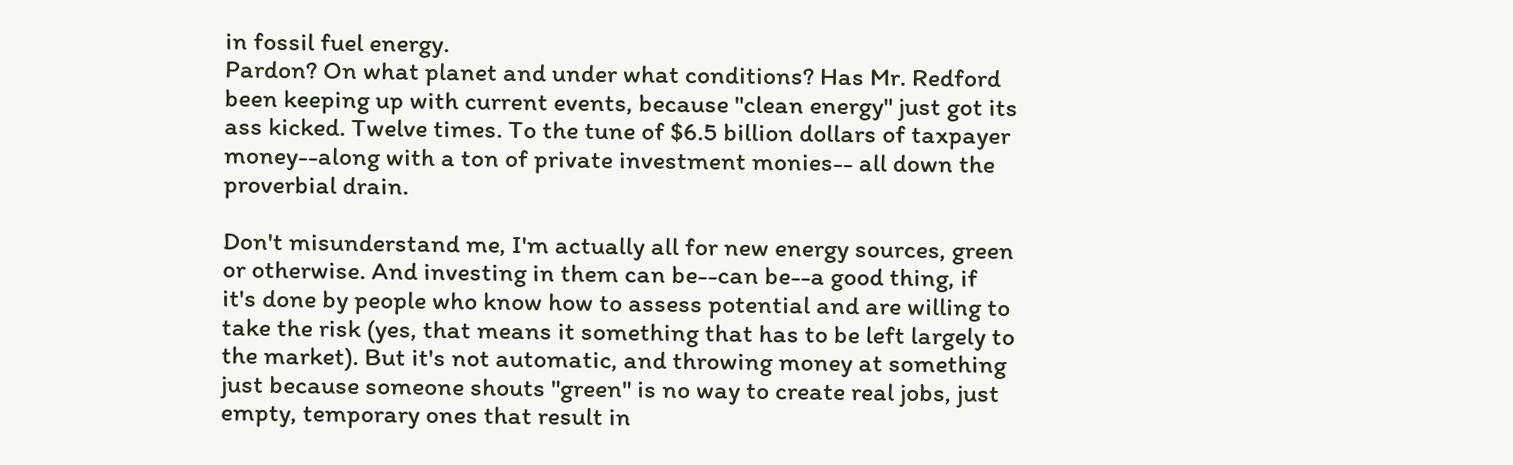in fossil fuel energy.
Pardon? On what planet and under what conditions? Has Mr. Redford been keeping up with current events, because "clean energy" just got its ass kicked. Twelve times. To the tune of $6.5 billion dollars of taxpayer money--along with a ton of private investment monies-- all down the proverbial drain.

Don't misunderstand me, I'm actually all for new energy sources, green or otherwise. And investing in them can be--can be--a good thing, if it's done by people who know how to assess potential and are willing to take the risk (yes, that means it something that has to be left largely to the market). But it's not automatic, and throwing money at something just because someone shouts "green" is no way to create real jobs, just empty, temporary ones that result in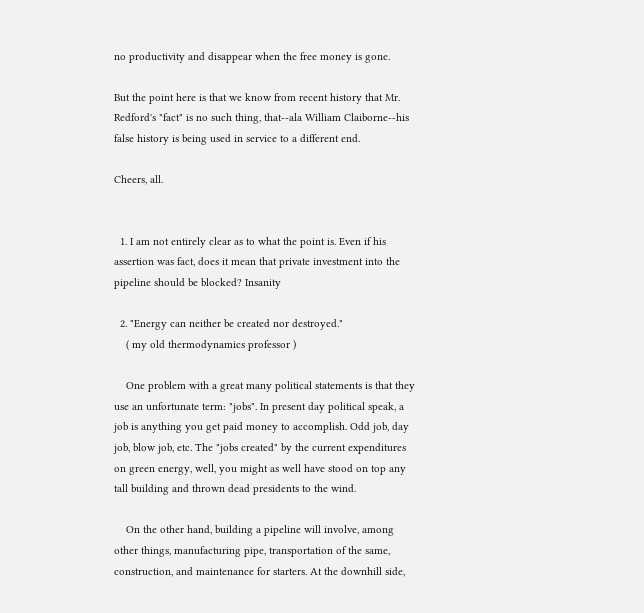no productivity and disappear when the free money is gone.

But the point here is that we know from recent history that Mr. Redford's "fact" is no such thing, that--ala William Claiborne--his false history is being used in service to a different end.

Cheers, all.


  1. I am not entirely clear as to what the point is. Even if his assertion was fact, does it mean that private investment into the pipeline should be blocked? Insanity

  2. "Energy can neither be created nor destroyed."
    ( my old thermodynamics professor )

    One problem with a great many political statements is that they use an unfortunate term: "jobs". In present day political speak, a job is anything you get paid money to accomplish. Odd job, day job, blow job, etc. The "jobs created" by the current expenditures on green energy, well, you might as well have stood on top any tall building and thrown dead presidents to the wind.

    On the other hand, building a pipeline will involve, among other things, manufacturing pipe, transportation of the same, construction, and maintenance for starters. At the downhill side,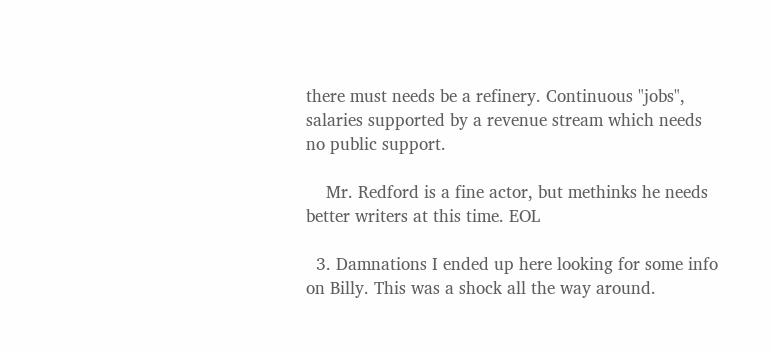there must needs be a refinery. Continuous "jobs", salaries supported by a revenue stream which needs no public support.

    Mr. Redford is a fine actor, but methinks he needs better writers at this time. EOL

  3. Damnations I ended up here looking for some info on Billy. This was a shock all the way around.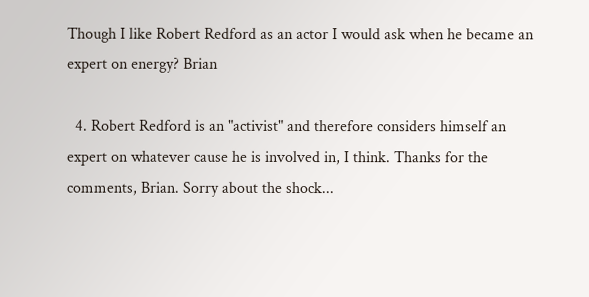Though I like Robert Redford as an actor I would ask when he became an expert on energy? Brian

  4. Robert Redford is an "activist" and therefore considers himself an expert on whatever cause he is involved in, I think. Thanks for the comments, Brian. Sorry about the shock...